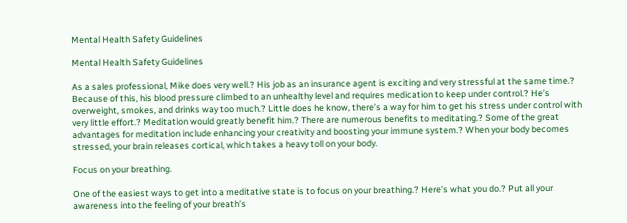Mental Health Safety Guidelines

Mental Health Safety Guidelines

As a sales professional, Mike does very well.? His job as an insurance agent is exciting and very stressful at the same time.? Because of this, his blood pressure climbed to an unhealthy level and requires medication to keep under control.? He’s overweight, smokes, and drinks way too much.? Little does he know, there’s a way for him to get his stress under control with very little effort.? Meditation would greatly benefit him.? There are numerous benefits to meditating.? Some of the great advantages for meditation include enhancing your creativity and boosting your immune system.? When your body becomes stressed, your brain releases cortical, which takes a heavy toll on your body.

Focus on your breathing.

One of the easiest ways to get into a meditative state is to focus on your breathing.? Here’s what you do.? Put all your awareness into the feeling of your breath’s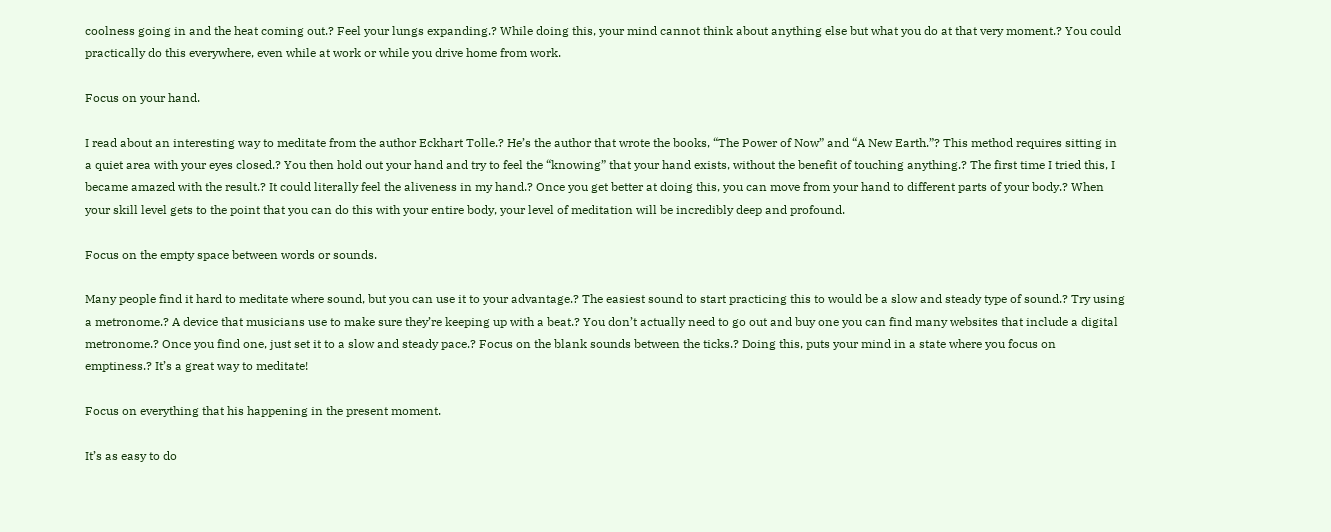coolness going in and the heat coming out.? Feel your lungs expanding.? While doing this, your mind cannot think about anything else but what you do at that very moment.? You could practically do this everywhere, even while at work or while you drive home from work.

Focus on your hand.

I read about an interesting way to meditate from the author Eckhart Tolle.? He’s the author that wrote the books, “The Power of Now” and “A New Earth.”? This method requires sitting in a quiet area with your eyes closed.? You then hold out your hand and try to feel the “knowing” that your hand exists, without the benefit of touching anything.? The first time I tried this, I became amazed with the result.? It could literally feel the aliveness in my hand.? Once you get better at doing this, you can move from your hand to different parts of your body.? When your skill level gets to the point that you can do this with your entire body, your level of meditation will be incredibly deep and profound.

Focus on the empty space between words or sounds.

Many people find it hard to meditate where sound, but you can use it to your advantage.? The easiest sound to start practicing this to would be a slow and steady type of sound.? Try using a metronome.? A device that musicians use to make sure they’re keeping up with a beat.? You don’t actually need to go out and buy one you can find many websites that include a digital metronome.? Once you find one, just set it to a slow and steady pace.? Focus on the blank sounds between the ticks.? Doing this, puts your mind in a state where you focus on emptiness.? It’s a great way to meditate!

Focus on everything that his happening in the present moment.

It’s as easy to do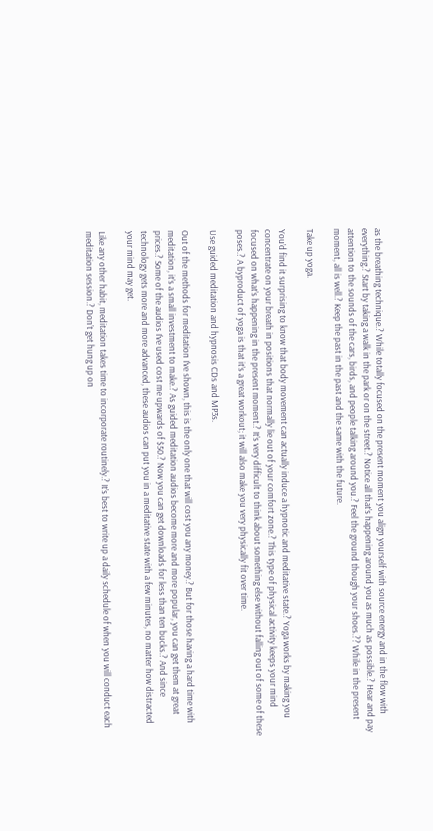as the breathing technique.? While totally focused on the present moment you align yourself with source energy and in the flow with everything.? Start by taking a walk in the park or on the street.? Notice all that’s happening around you as much as possible.? Hear and pay attention to the sounds of the cars, birds, and people talking around you.? Feel the ground though your shoes.?? While in the present moment, all is well.? Keep the past in the past and the same with the future.

Take up yoga.

You’d find it surprising to know that body movement can actually induce a hypnotic and meditative state.? Yoga works by making you concentrate on your breath in positions that normally lie out of your comfort zone.? This type of physical activity keeps your mind focused on what’s happening in the present moment.? It’s very difficult to think about something else without falling out of some of these poses.? A byproduct of yoga is that it’s a great workout; it will also make you very physically fit over time.

Use guided meditation and hypnosis CDs and MP3s.

Out of the methods for meditation I’ve shown, this is the only one that will cost you any money.? But for those having a hard time with meditation, it’s a small investment to make.? As guided meditation audios become more and more popular, you can get them at great prices.? Some of the audios I’ve used cost me upwards of $50.? Now you can get downloads for less than ten bucks.? And since technology gets more and more advanced, these audios can put you in a meditative state with a few minutes, no matter how distracted your mind may get.

Like any other habit, meditation takes time to incorporate routinely.? It’s best to write up a daily schedule of when you will conduct each meditation session.? Don’t get hung up on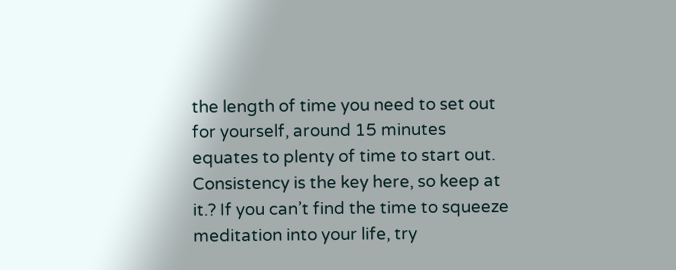the length of time you need to set out for yourself, around 15 minutes equates to plenty of time to start out. Consistency is the key here, so keep at it.? If you can’t find the time to squeeze meditation into your life, try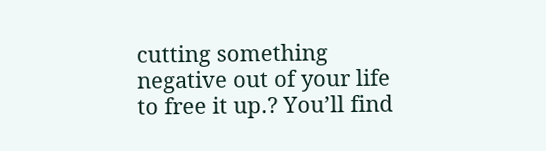cutting something negative out of your life to free it up.? You’ll find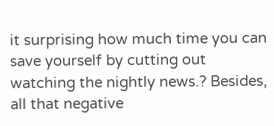it surprising how much time you can save yourself by cutting out watching the nightly news.? Besides, all that negative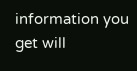information you get will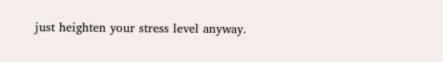just heighten your stress level anyway.